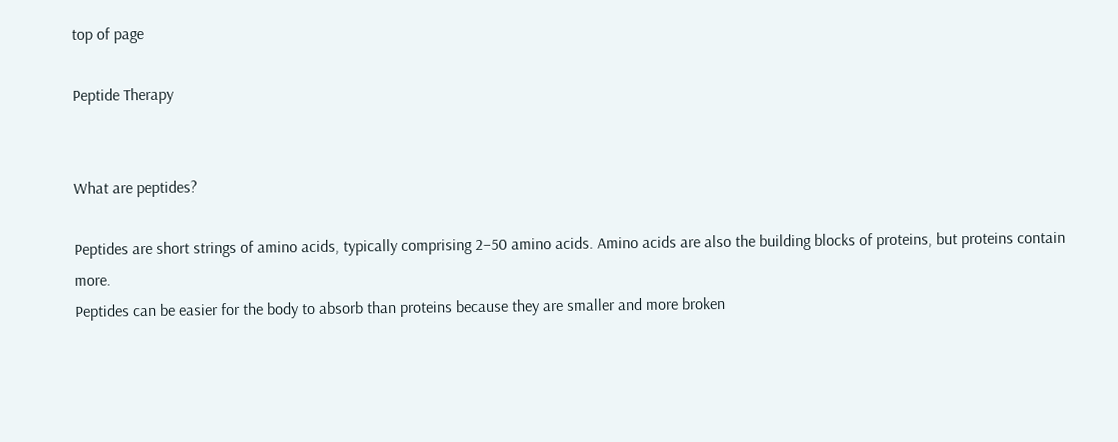top of page

Peptide Therapy


What are peptides?

Peptides are short strings of amino acids, typically comprising 2–50 amino acids. Amino acids are also the building blocks of proteins, but proteins contain more.
Peptides can be easier for the body to absorb than proteins because they are smaller and more broken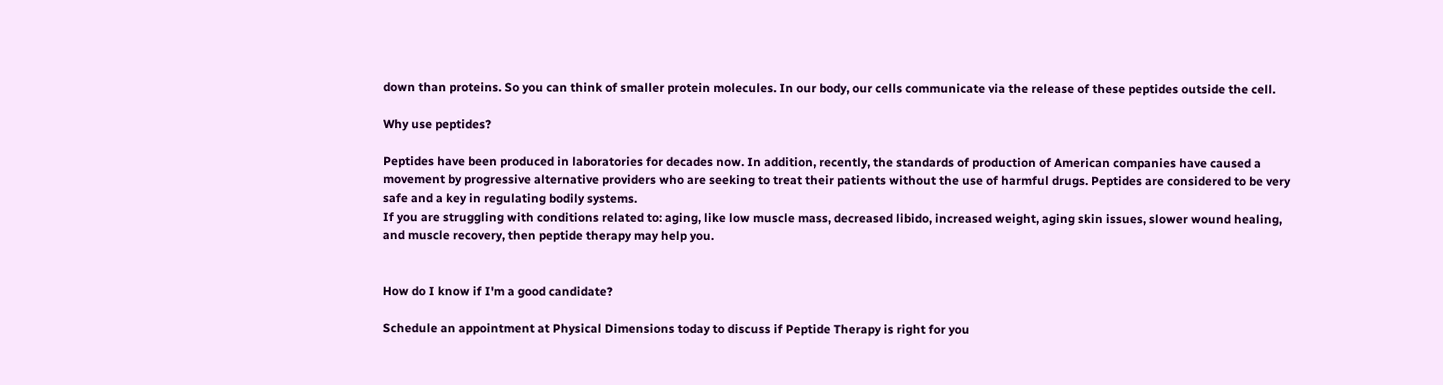down than proteins. So you can think of smaller protein molecules. In our body, our cells communicate via the release of these peptides outside the cell.

Why use peptides?

Peptides have been produced in laboratories for decades now. In addition, recently, the standards of production of American companies have caused a movement by progressive alternative providers who are seeking to treat their patients without the use of harmful drugs. Peptides are considered to be very safe and a key in regulating bodily systems.
If you are struggling with conditions related to: aging, like low muscle mass, decreased libido, increased weight, aging skin issues, slower wound healing, and muscle recovery, then peptide therapy may help you.


How do I know if I'm a good candidate?

Schedule an appointment at Physical Dimensions today to discuss if Peptide Therapy is right for you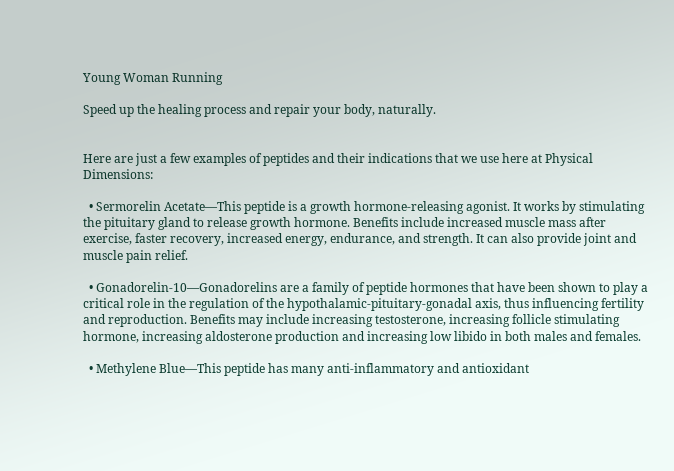Young Woman Running

Speed up the healing process and repair your body, naturally.


Here are just a few examples of peptides and their indications that we use here at Physical Dimensions:

  • Sermorelin Acetate—This peptide is a growth hormone-releasing agonist. It works by stimulating the pituitary gland to release growth hormone. Benefits include increased muscle mass after exercise, faster recovery, increased energy, endurance, and strength. It can also provide joint and muscle pain relief.

  • Gonadorelin-10—Gonadorelins are a family of peptide hormones that have been shown to play a critical role in the regulation of the hypothalamic-pituitary-gonadal axis, thus influencing fertility and reproduction. Benefits may include increasing testosterone, increasing follicle stimulating hormone, increasing aldosterone production and increasing low libido in both males and females.

  • Methylene Blue—This peptide has many anti-inflammatory and antioxidant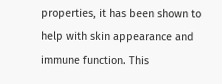properties, it has been shown to help with skin appearance and immune function. This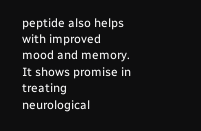peptide also helps with improved mood and memory. It shows promise in treating neurological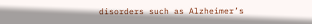disorders such as Alzheimer’s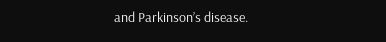and Parkinson’s disease.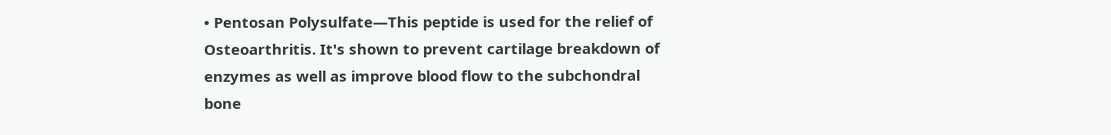• Pentosan Polysulfate—This peptide is used for the relief of Osteoarthritis. It's shown to prevent cartilage breakdown of enzymes as well as improve blood flow to the subchondral bone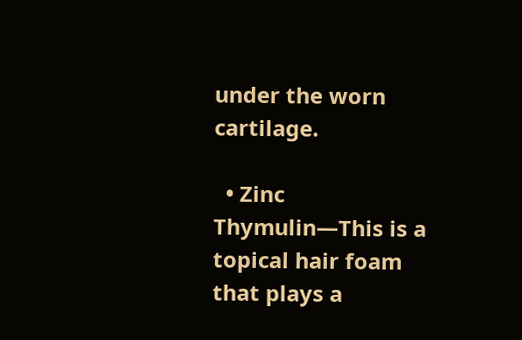under the worn cartilage.

  • Zinc Thymulin—This is a topical hair foam that plays a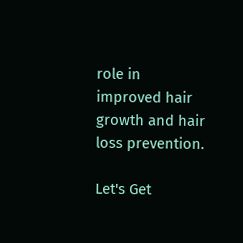role in improved hair growth and hair loss prevention.

Let's Get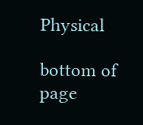Physical

bottom of page